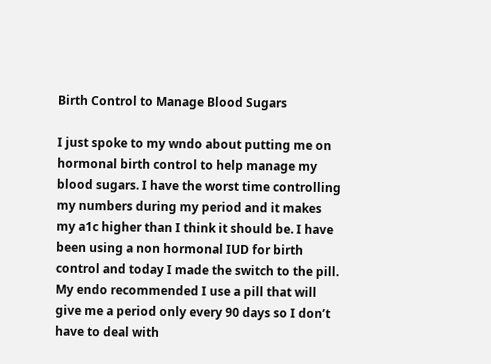Birth Control to Manage Blood Sugars

I just spoke to my wndo about putting me on hormonal birth control to help manage my blood sugars. I have the worst time controlling my numbers during my period and it makes my a1c higher than I think it should be. I have been using a non hormonal IUD for birth control and today I made the switch to the pill. My endo recommended I use a pill that will give me a period only every 90 days so I don’t have to deal with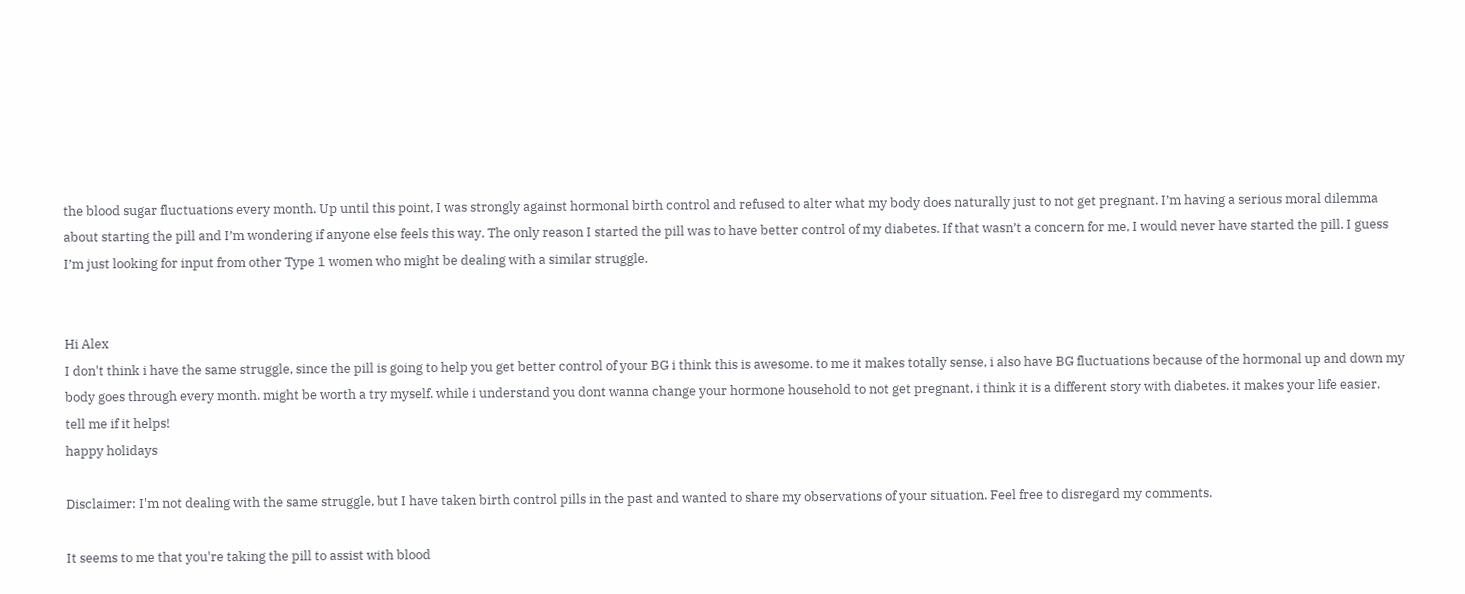the blood sugar fluctuations every month. Up until this point, I was strongly against hormonal birth control and refused to alter what my body does naturally just to not get pregnant. I’m having a serious moral dilemma about starting the pill and I’m wondering if anyone else feels this way. The only reason I started the pill was to have better control of my diabetes. If that wasn’t a concern for me, I would never have started the pill. I guess I’m just looking for input from other Type 1 women who might be dealing with a similar struggle.


Hi Alex
I don't think i have the same struggle, since the pill is going to help you get better control of your BG i think this is awesome. to me it makes totally sense, i also have BG fluctuations because of the hormonal up and down my body goes through every month. might be worth a try myself. while i understand you dont wanna change your hormone household to not get pregnant, i think it is a different story with diabetes. it makes your life easier.
tell me if it helps!
happy holidays

Disclaimer: I'm not dealing with the same struggle, but I have taken birth control pills in the past and wanted to share my observations of your situation. Feel free to disregard my comments.

It seems to me that you're taking the pill to assist with blood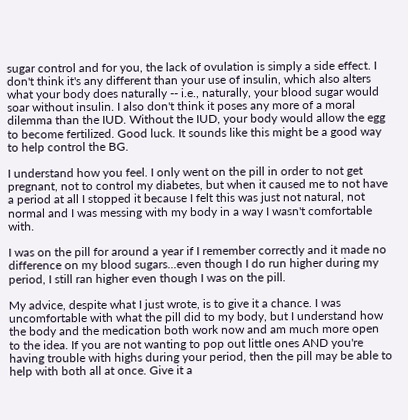sugar control and for you, the lack of ovulation is simply a side effect. I don't think it's any different than your use of insulin, which also alters what your body does naturally -- i.e., naturally, your blood sugar would soar without insulin. I also don't think it poses any more of a moral dilemma than the IUD. Without the IUD, your body would allow the egg to become fertilized. Good luck. It sounds like this might be a good way to help control the BG.

I understand how you feel. I only went on the pill in order to not get pregnant, not to control my diabetes, but when it caused me to not have a period at all I stopped it because I felt this was just not natural, not normal and I was messing with my body in a way I wasn't comfortable with.

I was on the pill for around a year if I remember correctly and it made no difference on my blood sugars...even though I do run higher during my period, I still ran higher even though I was on the pill.

My advice, despite what I just wrote, is to give it a chance. I was uncomfortable with what the pill did to my body, but I understand how the body and the medication both work now and am much more open to the idea. If you are not wanting to pop out little ones AND you're having trouble with highs during your period, then the pill may be able to help with both all at once. Give it a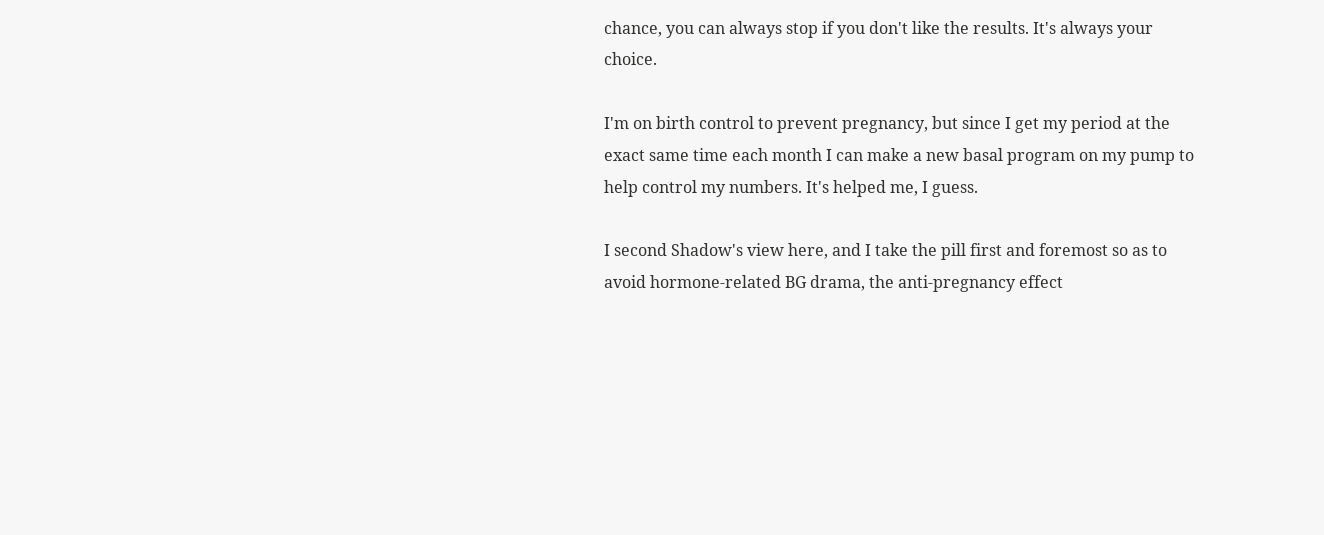chance, you can always stop if you don't like the results. It's always your choice.

I'm on birth control to prevent pregnancy, but since I get my period at the exact same time each month I can make a new basal program on my pump to help control my numbers. It's helped me, I guess.

I second Shadow's view here, and I take the pill first and foremost so as to avoid hormone-related BG drama, the anti-pregnancy effect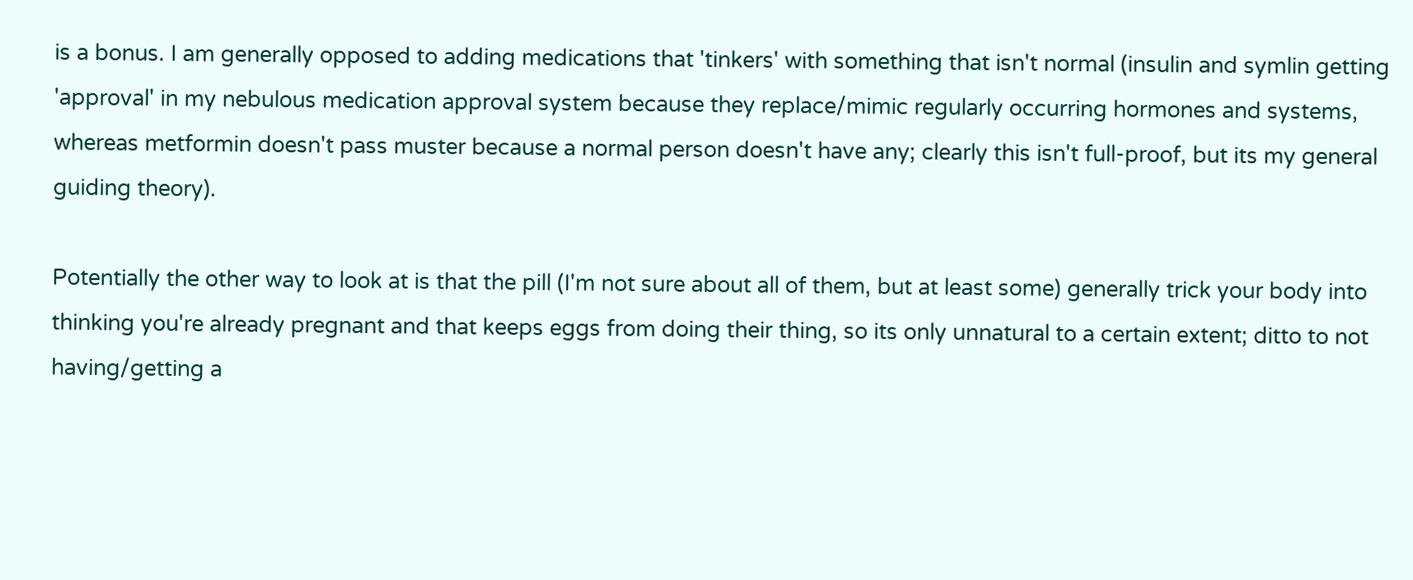is a bonus. I am generally opposed to adding medications that 'tinkers' with something that isn't normal (insulin and symlin getting 'approval' in my nebulous medication approval system because they replace/mimic regularly occurring hormones and systems, whereas metformin doesn't pass muster because a normal person doesn't have any; clearly this isn't full-proof, but its my general guiding theory).

Potentially the other way to look at is that the pill (I'm not sure about all of them, but at least some) generally trick your body into thinking you're already pregnant and that keeps eggs from doing their thing, so its only unnatural to a certain extent; ditto to not having/getting a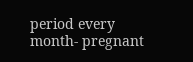period every month- pregnant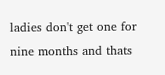ladies don't get one for nine months and thats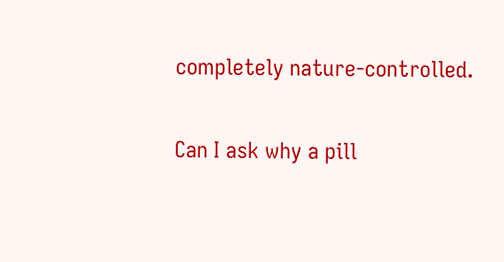completely nature-controlled.

Can I ask why a pill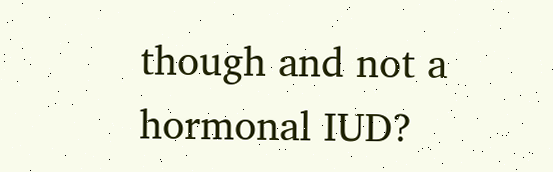though and not a hormonal IUD?